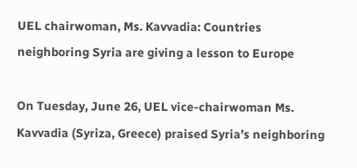UEL chairwoman, Ms. Kavvadia: Countries neighboring Syria are giving a lesson to Europe

On Tuesday, June 26, UEL vice-chairwoman Ms. Kavvadia (Syriza, Greece) praised Syria’s neighboring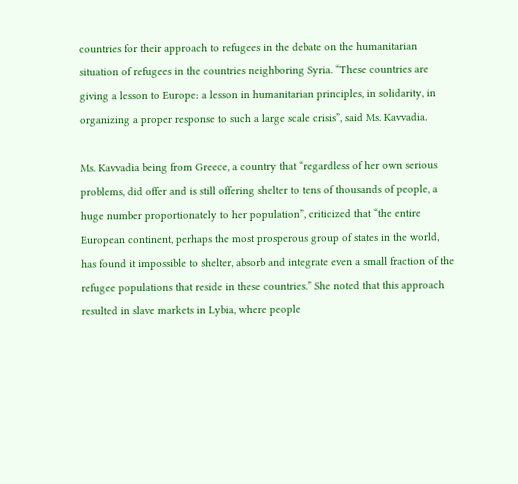countries for their approach to refugees in the debate on the humanitarian situation of refugees in the countries neighboring Syria. “These countries are giving a lesson to Europe: a lesson in humanitarian principles, in solidarity, in organizing a proper response to such a large scale crisis”, said Ms. Kavvadia.

Ms. Kavvadia being from Greece, a country that “regardless of her own serious problems, did offer and is still offering shelter to tens of thousands of people, a huge number proportionately to her population”, criticized that “the entire European continent, perhaps the most prosperous group of states in the world, has found it impossible to shelter, absorb and integrate even a small fraction of the refugee populations that reside in these countries.” She noted that this approach resulted in slave markets in Lybia, where people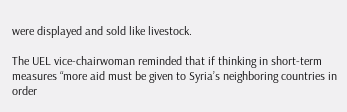were displayed and sold like livestock.

The UEL vice-chairwoman reminded that if thinking in short-term measures “more aid must be given to Syria’s neighboring countries in order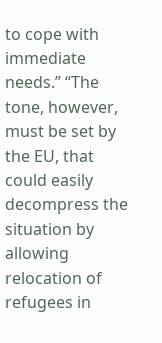to cope with immediate needs.” “The tone, however, must be set by the EU, that could easily decompress the situation by allowing relocation of refugees in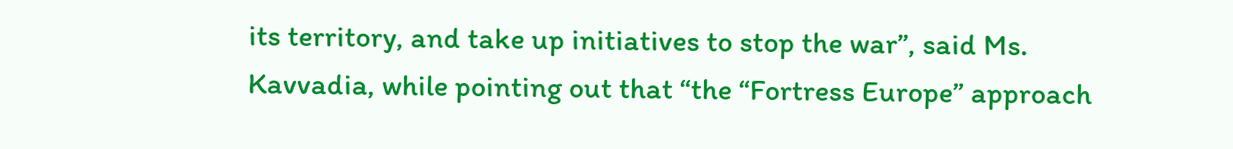its territory, and take up initiatives to stop the war”, said Ms. Kavvadia, while pointing out that “the “Fortress Europe” approach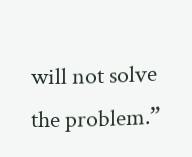will not solve the problem.”